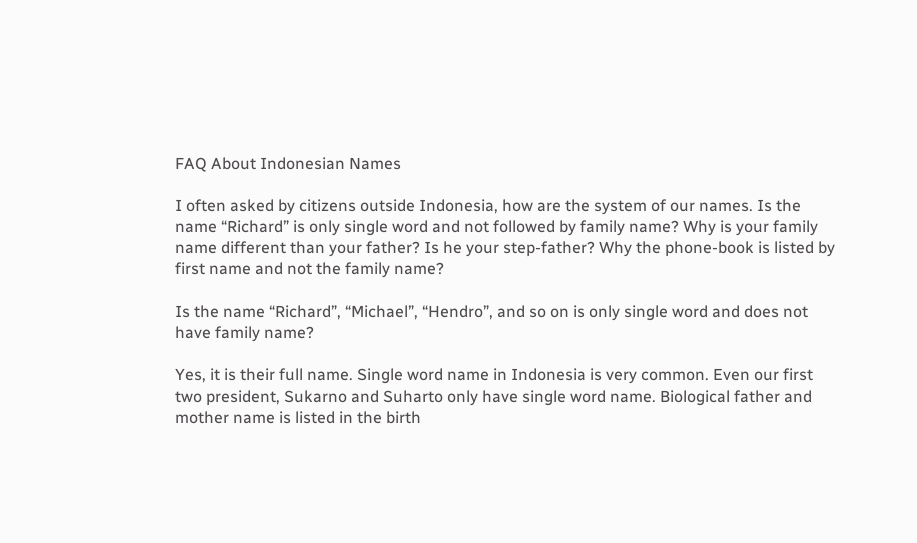FAQ About Indonesian Names

I often asked by citizens outside Indonesia, how are the system of our names. Is the name “Richard” is only single word and not followed by family name? Why is your family name different than your father? Is he your step-father? Why the phone-book is listed by first name and not the family name?

Is the name “Richard”, “Michael”, “Hendro”, and so on is only single word and does not have family name?

Yes, it is their full name. Single word name in Indonesia is very common. Even our first two president, Sukarno and Suharto only have single word name. Biological father and mother name is listed in the birth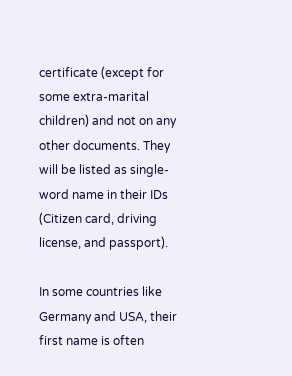certificate (except for some extra-marital children) and not on any other documents. They will be listed as single-word name in their IDs (Citizen card, driving license, and passport).

In some countries like Germany and USA, their first name is often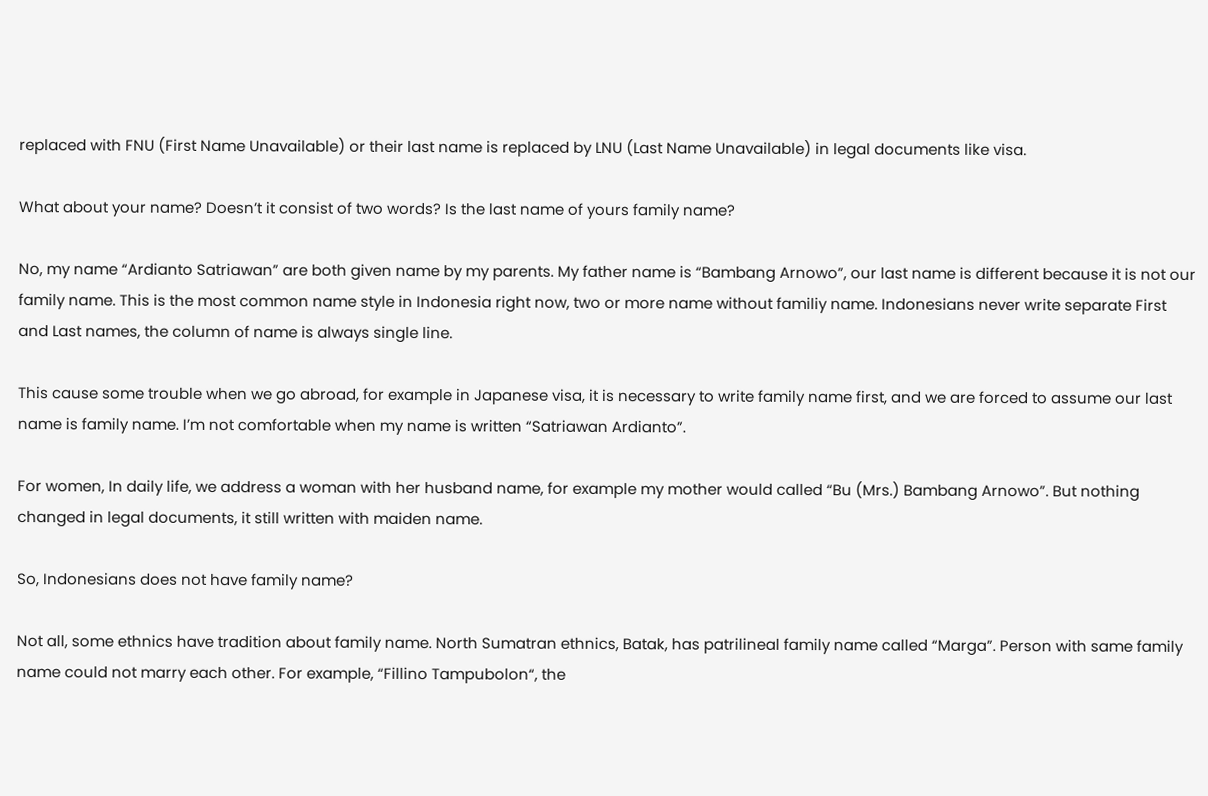replaced with FNU (First Name Unavailable) or their last name is replaced by LNU (Last Name Unavailable) in legal documents like visa.

What about your name? Doesn’t it consist of two words? Is the last name of yours family name?

No, my name “Ardianto Satriawan” are both given name by my parents. My father name is “Bambang Arnowo”, our last name is different because it is not our family name. This is the most common name style in Indonesia right now, two or more name without familiy name. Indonesians never write separate First and Last names, the column of name is always single line.

This cause some trouble when we go abroad, for example in Japanese visa, it is necessary to write family name first, and we are forced to assume our last name is family name. I’m not comfortable when my name is written “Satriawan Ardianto”.

For women, In daily life, we address a woman with her husband name, for example my mother would called “Bu (Mrs.) Bambang Arnowo”. But nothing changed in legal documents, it still written with maiden name.

So, Indonesians does not have family name?

Not all, some ethnics have tradition about family name. North Sumatran ethnics, Batak, has patrilineal family name called “Marga”. Person with same family name could not marry each other. For example, “Fillino Tampubolon“, the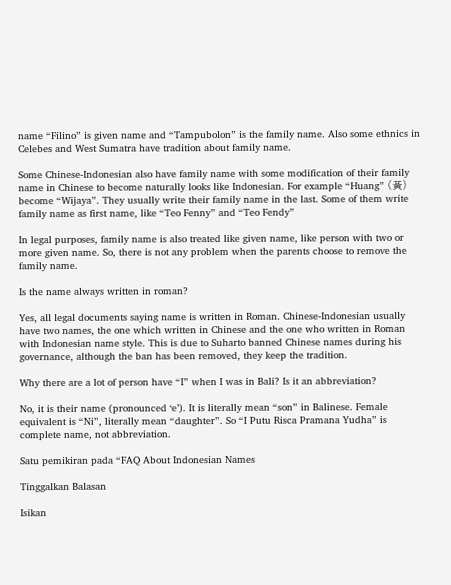name “Filino” is given name and “Tampubolon” is the family name. Also some ethnics in Celebes and West Sumatra have tradition about family name.

Some Chinese-Indonesian also have family name with some modification of their family name in Chinese to become naturally looks like Indonesian. For example “Huang” (黃) become “Wijaya”. They usually write their family name in the last. Some of them write family name as first name, like “Teo Fenny” and “Teo Fendy”

In legal purposes, family name is also treated like given name, like person with two or more given name. So, there is not any problem when the parents choose to remove the family name.

Is the name always written in roman?

Yes, all legal documents saying name is written in Roman. Chinese-Indonesian usually have two names, the one which written in Chinese and the one who written in Roman with Indonesian name style. This is due to Suharto banned Chinese names during his governance, although the ban has been removed, they keep the tradition.

Why there are a lot of person have “I” when I was in Bali? Is it an abbreviation?

No, it is their name (pronounced ‘e’). It is literally mean “son” in Balinese. Female equivalent is “Ni”, literally mean “daughter”. So “I Putu Risca Pramana Yudha” is complete name, not abbreviation.

Satu pemikiran pada “FAQ About Indonesian Names

Tinggalkan Balasan

Isikan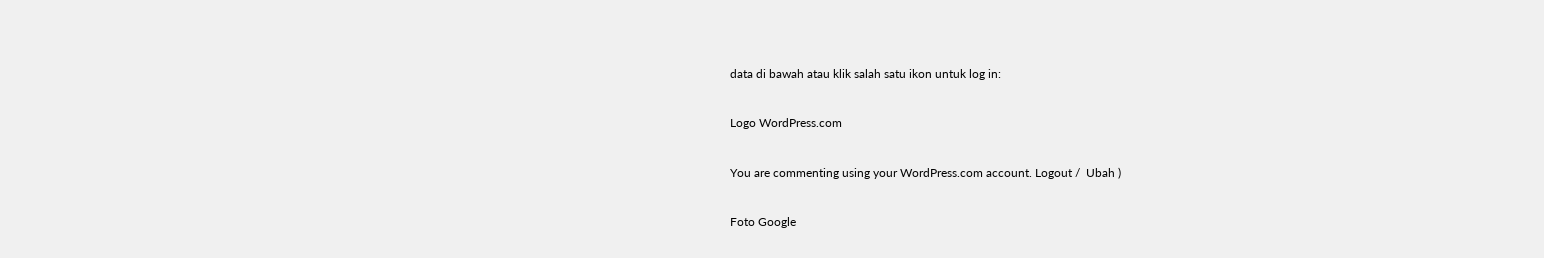data di bawah atau klik salah satu ikon untuk log in:

Logo WordPress.com

You are commenting using your WordPress.com account. Logout /  Ubah )

Foto Google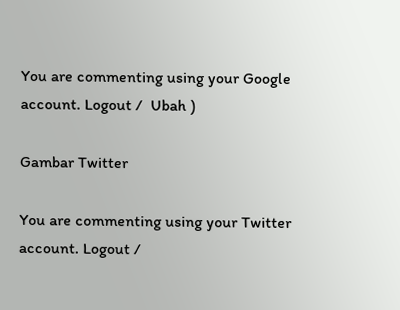You are commenting using your Google account. Logout /  Ubah )

Gambar Twitter

You are commenting using your Twitter account. Logout /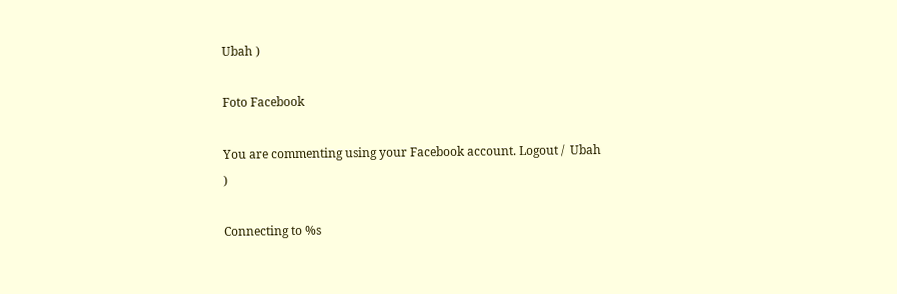Ubah )

Foto Facebook

You are commenting using your Facebook account. Logout /  Ubah )

Connecting to %s